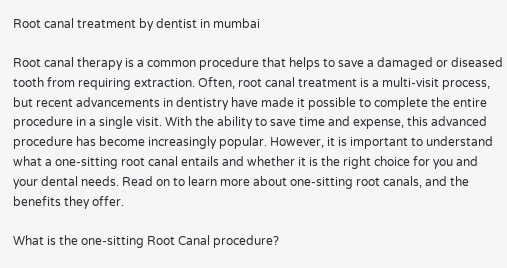Root canal treatment by dentist in mumbai

Root canal therapy is a common procedure that helps to save a damaged or diseased tooth from requiring extraction. Often, root canal treatment is a multi-visit process, but recent advancements in dentistry have made it possible to complete the entire procedure in a single visit. With the ability to save time and expense, this advanced procedure has become increasingly popular. However, it is important to understand what a one-sitting root canal entails and whether it is the right choice for you and your dental needs. Read on to learn more about one-sitting root canals, and the benefits they offer.

What is the one-sitting Root Canal procedure?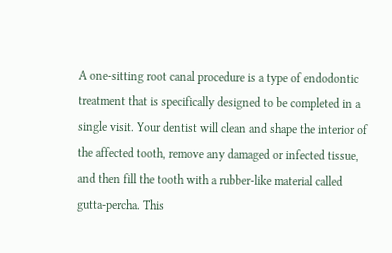A one-sitting root canal procedure is a type of endodontic treatment that is specifically designed to be completed in a single visit. Your dentist will clean and shape the interior of the affected tooth, remove any damaged or infected tissue, and then fill the tooth with a rubber-like material called gutta-percha. This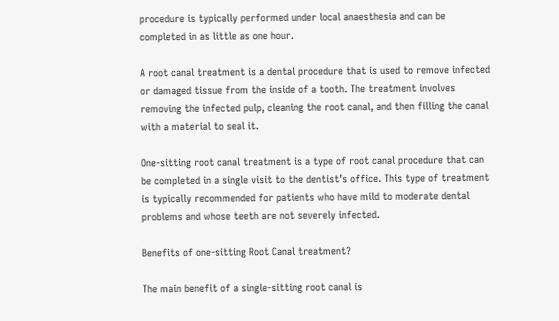procedure is typically performed under local anaesthesia and can be completed in as little as one hour.

A root canal treatment is a dental procedure that is used to remove infected or damaged tissue from the inside of a tooth. The treatment involves removing the infected pulp, cleaning the root canal, and then filling the canal with a material to seal it.

One-sitting root canal treatment is a type of root canal procedure that can be completed in a single visit to the dentist’s office. This type of treatment is typically recommended for patients who have mild to moderate dental problems and whose teeth are not severely infected.

Benefits of one-sitting Root Canal treatment?

The main benefit of a single-sitting root canal is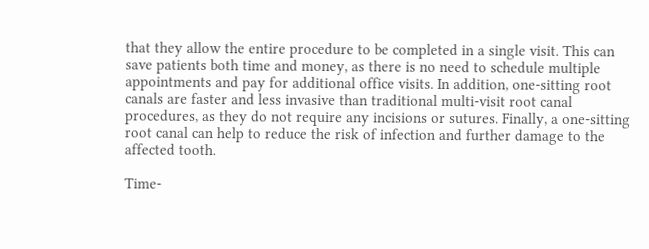that they allow the entire procedure to be completed in a single visit. This can save patients both time and money, as there is no need to schedule multiple appointments and pay for additional office visits. In addition, one-sitting root canals are faster and less invasive than traditional multi-visit root canal procedures, as they do not require any incisions or sutures. Finally, a one-sitting root canal can help to reduce the risk of infection and further damage to the affected tooth.

Time-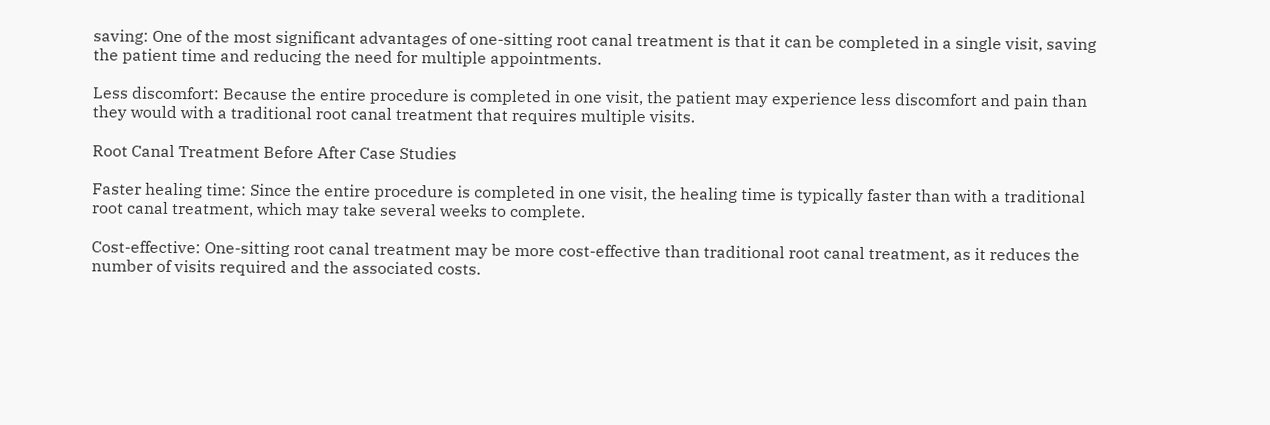saving: One of the most significant advantages of one-sitting root canal treatment is that it can be completed in a single visit, saving the patient time and reducing the need for multiple appointments.

Less discomfort: Because the entire procedure is completed in one visit, the patient may experience less discomfort and pain than they would with a traditional root canal treatment that requires multiple visits.

Root Canal Treatment Before After Case Studies

Faster healing time: Since the entire procedure is completed in one visit, the healing time is typically faster than with a traditional root canal treatment, which may take several weeks to complete.

Cost-effective: One-sitting root canal treatment may be more cost-effective than traditional root canal treatment, as it reduces the number of visits required and the associated costs.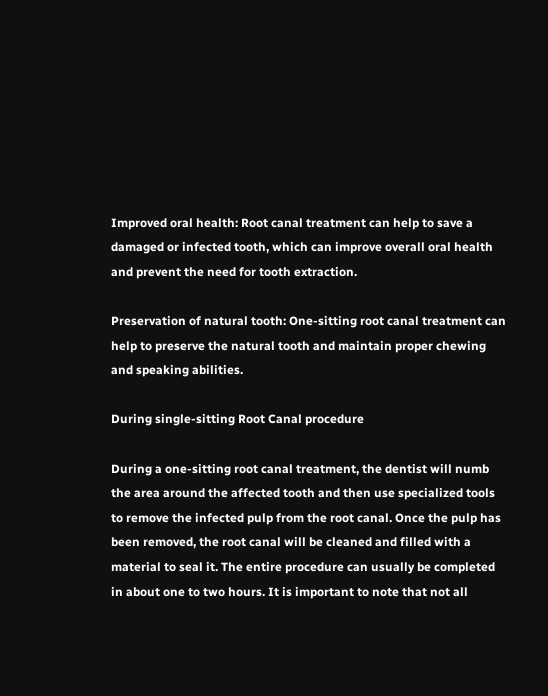Improved oral health: Root canal treatment can help to save a damaged or infected tooth, which can improve overall oral health and prevent the need for tooth extraction.

Preservation of natural tooth: One-sitting root canal treatment can help to preserve the natural tooth and maintain proper chewing and speaking abilities.

During single-sitting Root Canal procedure

During a one-sitting root canal treatment, the dentist will numb the area around the affected tooth and then use specialized tools to remove the infected pulp from the root canal. Once the pulp has been removed, the root canal will be cleaned and filled with a material to seal it. The entire procedure can usually be completed in about one to two hours. It is important to note that not all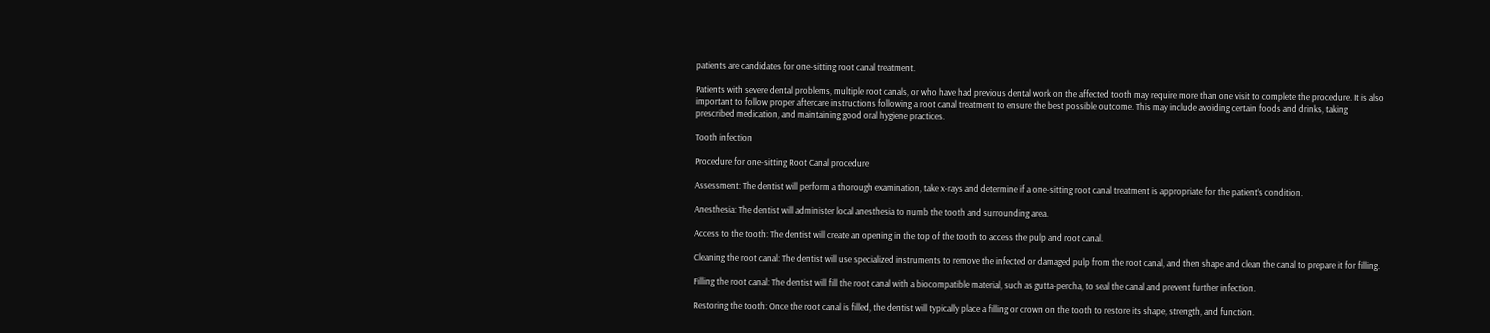patients are candidates for one-sitting root canal treatment.

Patients with severe dental problems, multiple root canals, or who have had previous dental work on the affected tooth may require more than one visit to complete the procedure. It is also important to follow proper aftercare instructions following a root canal treatment to ensure the best possible outcome. This may include avoiding certain foods and drinks, taking prescribed medication, and maintaining good oral hygiene practices.

Tooth infection

Procedure for one-sitting Root Canal procedure

Assessment: The dentist will perform a thorough examination, take x-rays and determine if a one-sitting root canal treatment is appropriate for the patient’s condition.

Anesthesia: The dentist will administer local anesthesia to numb the tooth and surrounding area.

Access to the tooth: The dentist will create an opening in the top of the tooth to access the pulp and root canal.

Cleaning the root canal: The dentist will use specialized instruments to remove the infected or damaged pulp from the root canal, and then shape and clean the canal to prepare it for filling.

Filling the root canal: The dentist will fill the root canal with a biocompatible material, such as gutta-percha, to seal the canal and prevent further infection.

Restoring the tooth: Once the root canal is filled, the dentist will typically place a filling or crown on the tooth to restore its shape, strength, and function.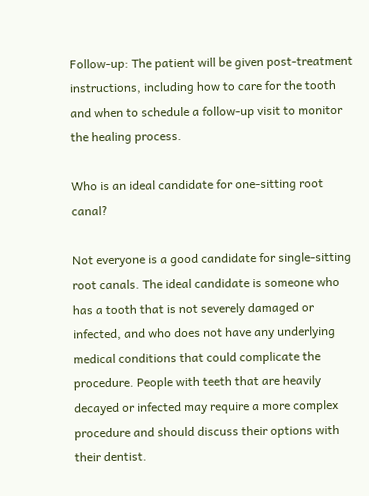Follow-up: The patient will be given post-treatment instructions, including how to care for the tooth and when to schedule a follow-up visit to monitor the healing process.

Who is an ideal candidate for one-sitting root canal?

Not everyone is a good candidate for single-sitting root canals. The ideal candidate is someone who has a tooth that is not severely damaged or infected, and who does not have any underlying medical conditions that could complicate the procedure. People with teeth that are heavily decayed or infected may require a more complex procedure and should discuss their options with their dentist.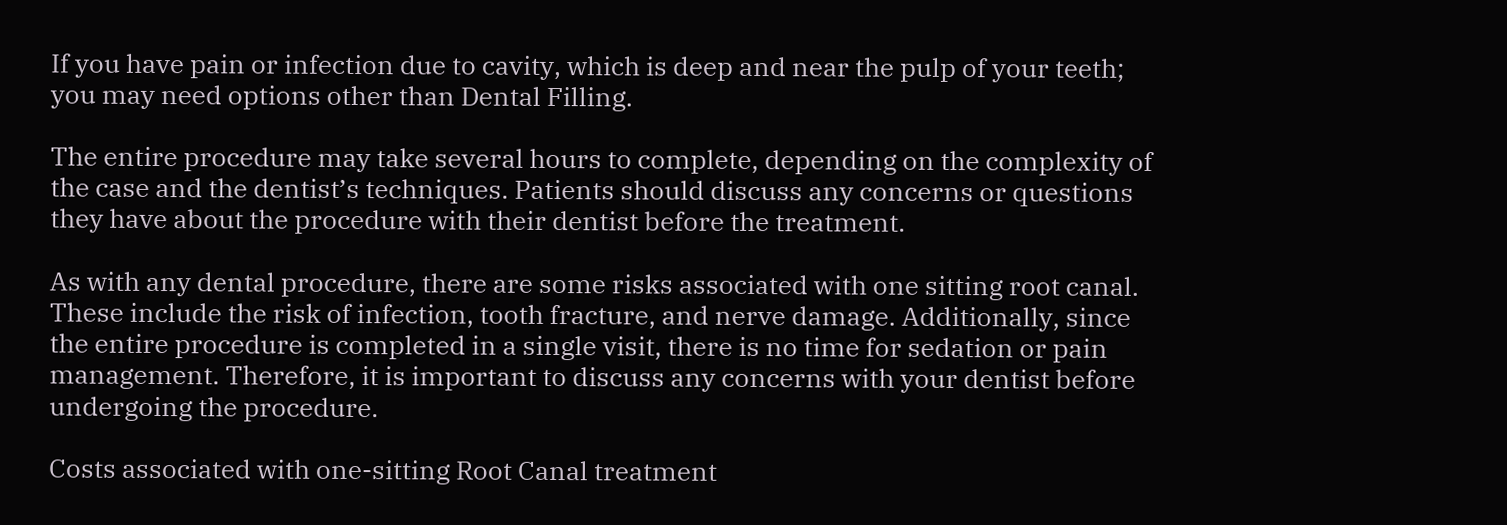If you have pain or infection due to cavity, which is deep and near the pulp of your teeth; you may need options other than Dental Filling.

The entire procedure may take several hours to complete, depending on the complexity of the case and the dentist’s techniques. Patients should discuss any concerns or questions they have about the procedure with their dentist before the treatment.

As with any dental procedure, there are some risks associated with one sitting root canal. These include the risk of infection, tooth fracture, and nerve damage. Additionally, since the entire procedure is completed in a single visit, there is no time for sedation or pain management. Therefore, it is important to discuss any concerns with your dentist before undergoing the procedure.

Costs associated with one-sitting Root Canal treatment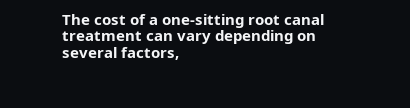The cost of a one-sitting root canal treatment can vary depending on several factors,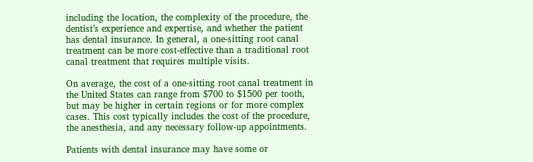including the location, the complexity of the procedure, the dentist’s experience and expertise, and whether the patient has dental insurance. In general, a one-sitting root canal treatment can be more cost-effective than a traditional root canal treatment that requires multiple visits.

On average, the cost of a one-sitting root canal treatment in the United States can range from $700 to $1500 per tooth, but may be higher in certain regions or for more complex cases. This cost typically includes the cost of the procedure, the anesthesia, and any necessary follow-up appointments.

Patients with dental insurance may have some or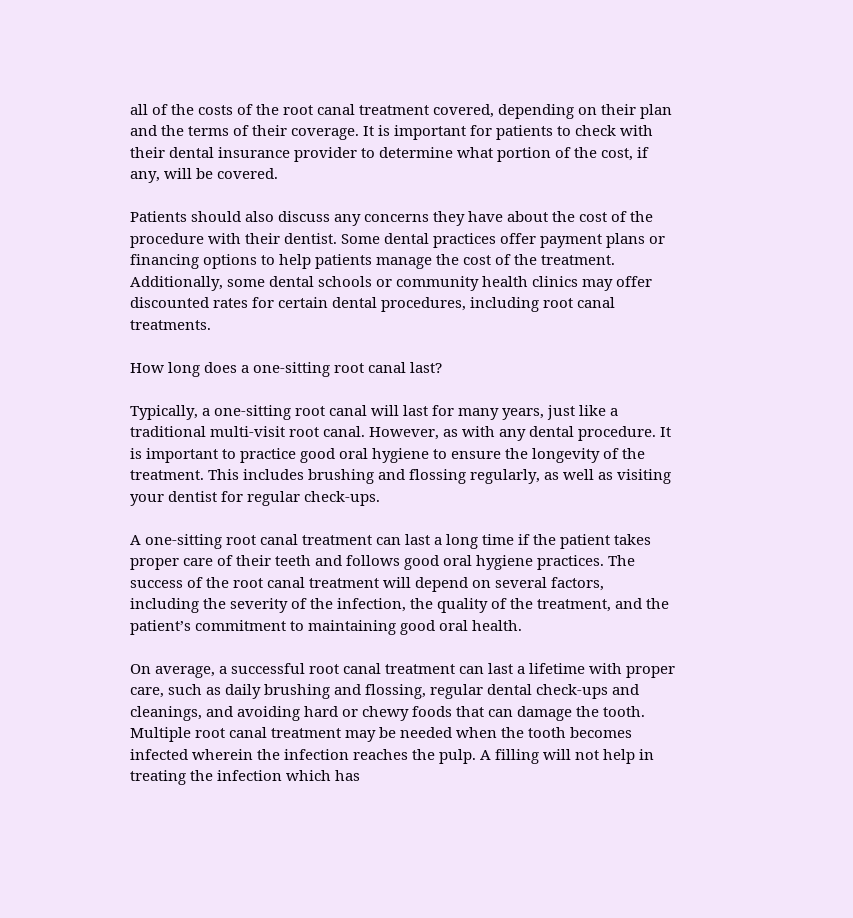all of the costs of the root canal treatment covered, depending on their plan and the terms of their coverage. It is important for patients to check with their dental insurance provider to determine what portion of the cost, if any, will be covered.

Patients should also discuss any concerns they have about the cost of the procedure with their dentist. Some dental practices offer payment plans or financing options to help patients manage the cost of the treatment. Additionally, some dental schools or community health clinics may offer discounted rates for certain dental procedures, including root canal treatments.

How long does a one-sitting root canal last?

Typically, a one-sitting root canal will last for many years, just like a traditional multi-visit root canal. However, as with any dental procedure. It is important to practice good oral hygiene to ensure the longevity of the treatment. This includes brushing and flossing regularly, as well as visiting your dentist for regular check-ups.

A one-sitting root canal treatment can last a long time if the patient takes proper care of their teeth and follows good oral hygiene practices. The success of the root canal treatment will depend on several factors, including the severity of the infection, the quality of the treatment, and the patient’s commitment to maintaining good oral health.

On average, a successful root canal treatment can last a lifetime with proper care, such as daily brushing and flossing, regular dental check-ups and cleanings, and avoiding hard or chewy foods that can damage the tooth.
Multiple root canal treatment may be needed when the tooth becomes infected wherein the infection reaches the pulp. A filling will not help in treating the infection which has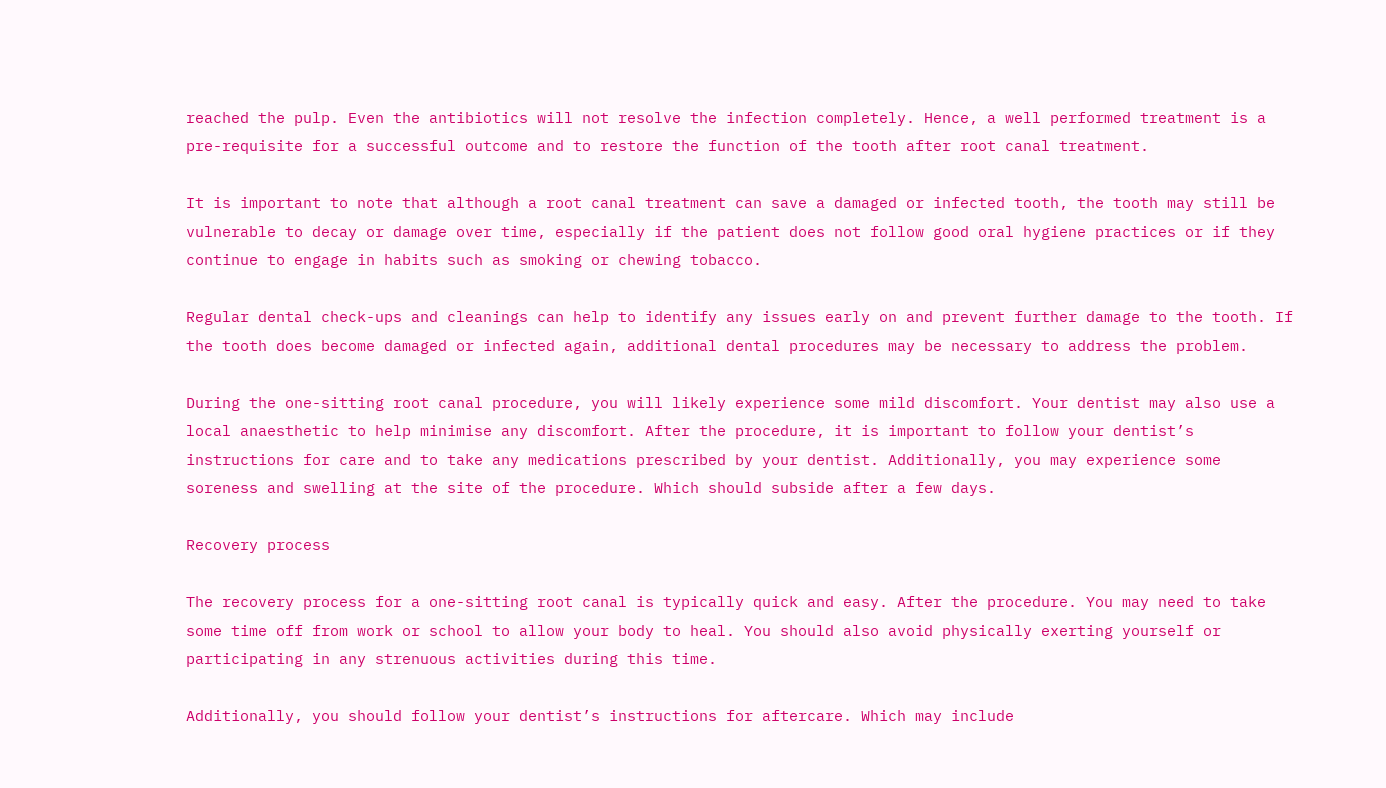reached the pulp. Even the antibiotics will not resolve the infection completely. Hence, a well performed treatment is a pre-requisite for a successful outcome and to restore the function of the tooth after root canal treatment.

It is important to note that although a root canal treatment can save a damaged or infected tooth, the tooth may still be vulnerable to decay or damage over time, especially if the patient does not follow good oral hygiene practices or if they continue to engage in habits such as smoking or chewing tobacco.

Regular dental check-ups and cleanings can help to identify any issues early on and prevent further damage to the tooth. If the tooth does become damaged or infected again, additional dental procedures may be necessary to address the problem.

During the one-sitting root canal procedure, you will likely experience some mild discomfort. Your dentist may also use a local anaesthetic to help minimise any discomfort. After the procedure, it is important to follow your dentist’s instructions for care and to take any medications prescribed by your dentist. Additionally, you may experience some soreness and swelling at the site of the procedure. Which should subside after a few days.

Recovery process

The recovery process for a one-sitting root canal is typically quick and easy. After the procedure. You may need to take some time off from work or school to allow your body to heal. You should also avoid physically exerting yourself or participating in any strenuous activities during this time.

Additionally, you should follow your dentist’s instructions for aftercare. Which may include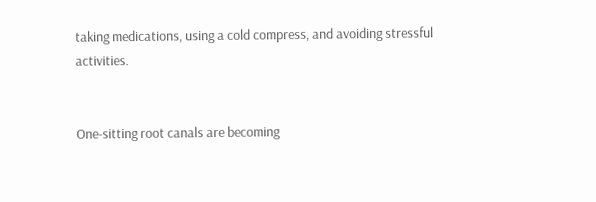taking medications, using a cold compress, and avoiding stressful activities.


One-sitting root canals are becoming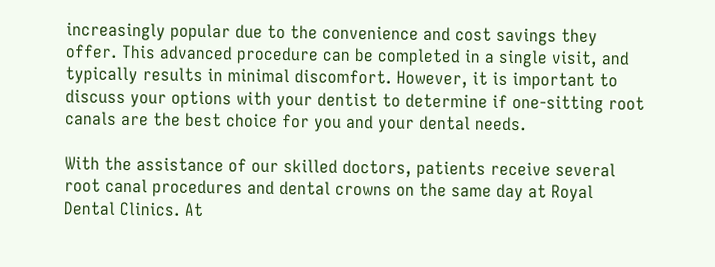increasingly popular due to the convenience and cost savings they offer. This advanced procedure can be completed in a single visit, and typically results in minimal discomfort. However, it is important to discuss your options with your dentist to determine if one-sitting root canals are the best choice for you and your dental needs.

With the assistance of our skilled doctors, patients receive several root canal procedures and dental crowns on the same day at Royal Dental Clinics. At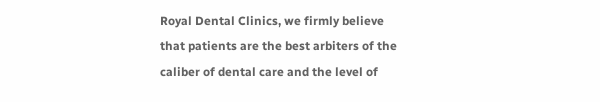Royal Dental Clinics, we firmly believe that patients are the best arbiters of the caliber of dental care and the level of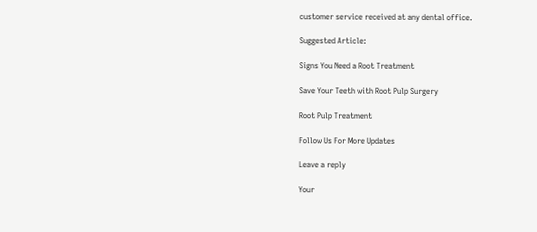customer service received at any dental office.

Suggested Article:

Signs You Need a Root Treatment

Save Your Teeth with Root Pulp Surgery

Root Pulp Treatment

Follow Us For More Updates

Leave a reply

Your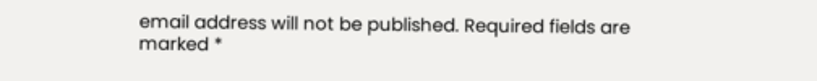email address will not be published. Required fields are marked *